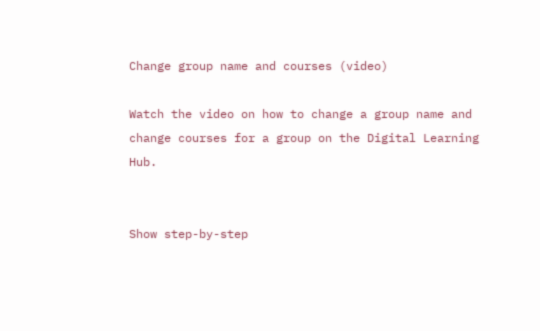Change group name and courses (video)

Watch the video on how to change a group name and change courses for a group on the Digital Learning Hub.


Show step-by-step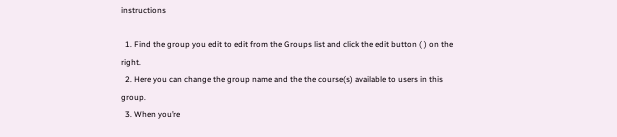instructions

  1. Find the group you edit to edit from the Groups list and click the edit button ( ) on the right.
  2. Here you can change the group name and the the course(s) available to users in this group.
  3. When you’re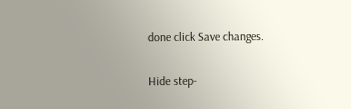done click Save changes.

Hide step-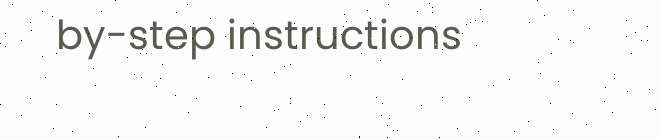by-step instructions